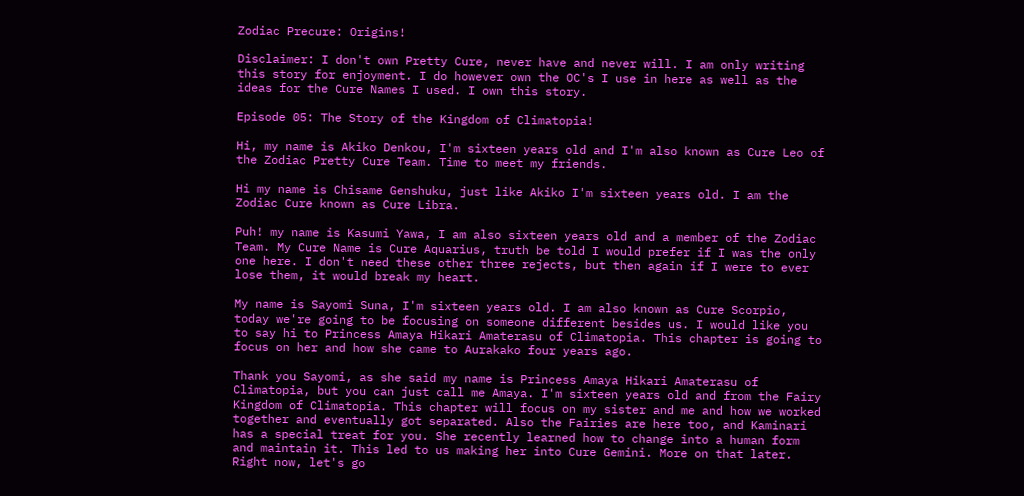Zodiac Precure: Origins!

Disclaimer: I don't own Pretty Cure, never have and never will. I am only writing this story for enjoyment. I do however own the OC's I use in here as well as the ideas for the Cure Names I used. I own this story.

Episode 05: The Story of the Kingdom of Climatopia!

Hi, my name is Akiko Denkou, I'm sixteen years old and I'm also known as Cure Leo of the Zodiac Pretty Cure Team. Time to meet my friends.

Hi my name is Chisame Genshuku, just like Akiko I'm sixteen years old. I am the Zodiac Cure known as Cure Libra.

Puh! my name is Kasumi Yawa, I am also sixteen years old and a member of the Zodiac Team. My Cure Name is Cure Aquarius, truth be told I would prefer if I was the only one here. I don't need these other three rejects, but then again if I were to ever lose them, it would break my heart.

My name is Sayomi Suna, I'm sixteen years old. I am also known as Cure Scorpio, today we're going to be focusing on someone different besides us. I would like you to say hi to Princess Amaya Hikari Amaterasu of Climatopia. This chapter is going to focus on her and how she came to Aurakako four years ago.

Thank you Sayomi, as she said my name is Princess Amaya Hikari Amaterasu of Climatopia, but you can just call me Amaya. I'm sixteen years old and from the Fairy Kingdom of Climatopia. This chapter will focus on my sister and me and how we worked together and eventually got separated. Also the Fairies are here too, and Kaminari has a special treat for you. She recently learned how to change into a human form and maintain it. This led to us making her into Cure Gemini. More on that later. Right now, let's go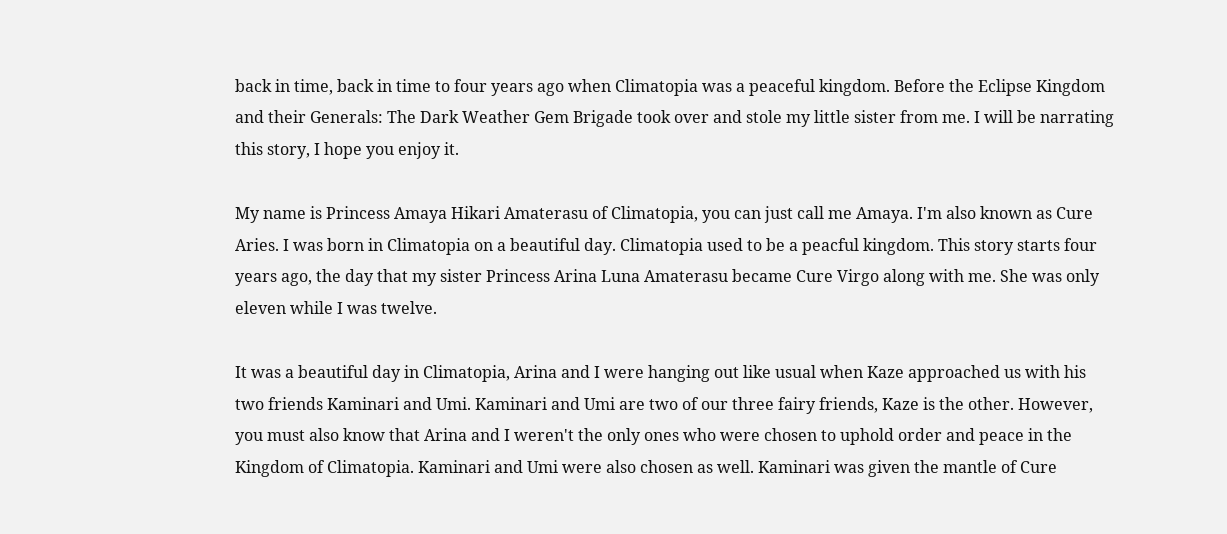back in time, back in time to four years ago when Climatopia was a peaceful kingdom. Before the Eclipse Kingdom and their Generals: The Dark Weather Gem Brigade took over and stole my little sister from me. I will be narrating this story, I hope you enjoy it.

My name is Princess Amaya Hikari Amaterasu of Climatopia, you can just call me Amaya. I'm also known as Cure Aries. I was born in Climatopia on a beautiful day. Climatopia used to be a peacful kingdom. This story starts four years ago, the day that my sister Princess Arina Luna Amaterasu became Cure Virgo along with me. She was only eleven while I was twelve.

It was a beautiful day in Climatopia, Arina and I were hanging out like usual when Kaze approached us with his two friends Kaminari and Umi. Kaminari and Umi are two of our three fairy friends, Kaze is the other. However, you must also know that Arina and I weren't the only ones who were chosen to uphold order and peace in the Kingdom of Climatopia. Kaminari and Umi were also chosen as well. Kaminari was given the mantle of Cure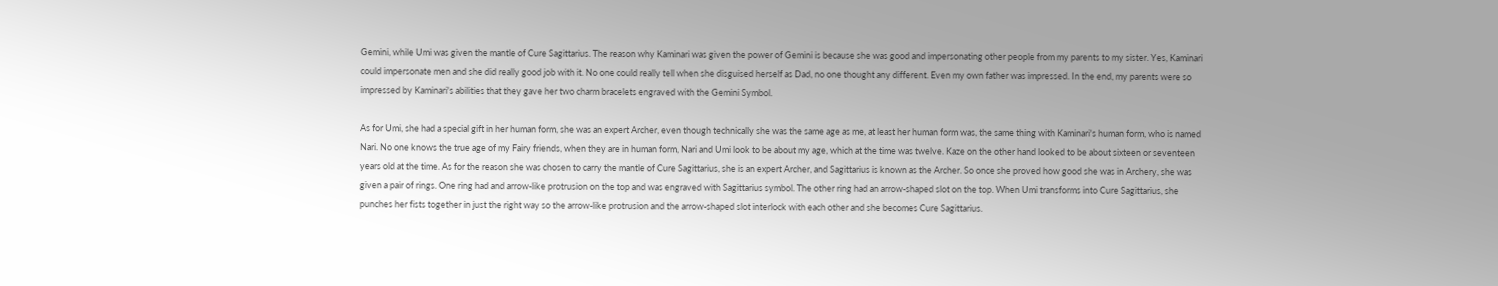Gemini, while Umi was given the mantle of Cure Sagittarius. The reason why Kaminari was given the power of Gemini is because she was good and impersonating other people from my parents to my sister. Yes, Kaminari could impersonate men and she did really good job with it. No one could really tell when she disguised herself as Dad, no one thought any different. Even my own father was impressed. In the end, my parents were so impressed by Kaminari's abilities that they gave her two charm bracelets engraved with the Gemini Symbol.

As for Umi, she had a special gift in her human form, she was an expert Archer, even though technically she was the same age as me, at least her human form was, the same thing with Kaminari's human form, who is named Nari. No one knows the true age of my Fairy friends, when they are in human form, Nari and Umi look to be about my age, which at the time was twelve. Kaze on the other hand looked to be about sixteen or seventeen years old at the time. As for the reason she was chosen to carry the mantle of Cure Sagittarius, she is an expert Archer, and Sagittarius is known as the Archer. So once she proved how good she was in Archery, she was given a pair of rings. One ring had and arrow-like protrusion on the top and was engraved with Sagittarius symbol. The other ring had an arrow-shaped slot on the top. When Umi transforms into Cure Sagittarius, she punches her fists together in just the right way so the arrow-like protrusion and the arrow-shaped slot interlock with each other and she becomes Cure Sagittarius.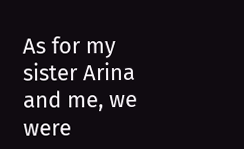As for my sister Arina and me, we were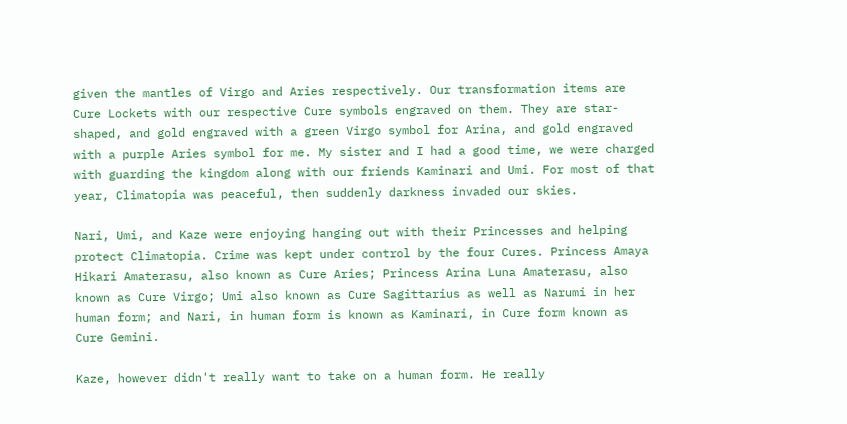given the mantles of Virgo and Aries respectively. Our transformation items are Cure Lockets with our respective Cure symbols engraved on them. They are star-shaped, and gold engraved with a green Virgo symbol for Arina, and gold engraved with a purple Aries symbol for me. My sister and I had a good time, we were charged with guarding the kingdom along with our friends Kaminari and Umi. For most of that year, Climatopia was peaceful, then suddenly darkness invaded our skies.

Nari, Umi, and Kaze were enjoying hanging out with their Princesses and helping protect Climatopia. Crime was kept under control by the four Cures. Princess Amaya Hikari Amaterasu, also known as Cure Aries; Princess Arina Luna Amaterasu, also known as Cure Virgo; Umi also known as Cure Sagittarius as well as Narumi in her human form; and Nari, in human form is known as Kaminari, in Cure form known as Cure Gemini.

Kaze, however didn't really want to take on a human form. He really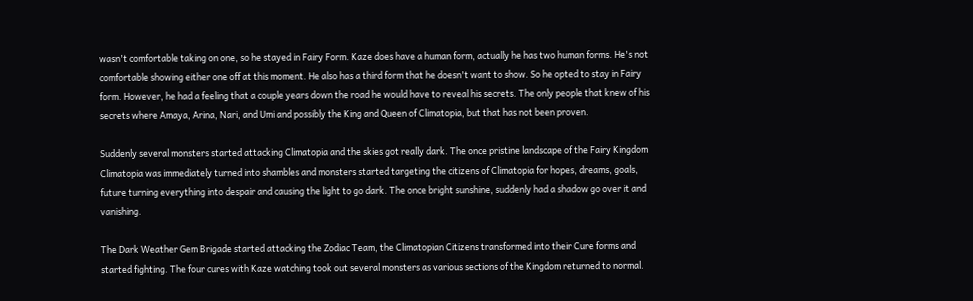wasn't comfortable taking on one, so he stayed in Fairy Form. Kaze does have a human form, actually he has two human forms. He's not comfortable showing either one off at this moment. He also has a third form that he doesn't want to show. So he opted to stay in Fairy form. However, he had a feeling that a couple years down the road he would have to reveal his secrets. The only people that knew of his secrets where Amaya, Arina, Nari, and Umi and possibly the King and Queen of Climatopia, but that has not been proven.

Suddenly several monsters started attacking Climatopia and the skies got really dark. The once pristine landscape of the Fairy Kingdom Climatopia was immediately turned into shambles and monsters started targeting the citizens of Climatopia for hopes, dreams, goals, future turning everything into despair and causing the light to go dark. The once bright sunshine, suddenly had a shadow go over it and vanishing.

The Dark Weather Gem Brigade started attacking the Zodiac Team, the Climatopian Citizens transformed into their Cure forms and started fighting. The four cures with Kaze watching took out several monsters as various sections of the Kingdom returned to normal.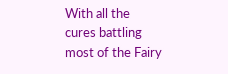With all the cures battling most of the Fairy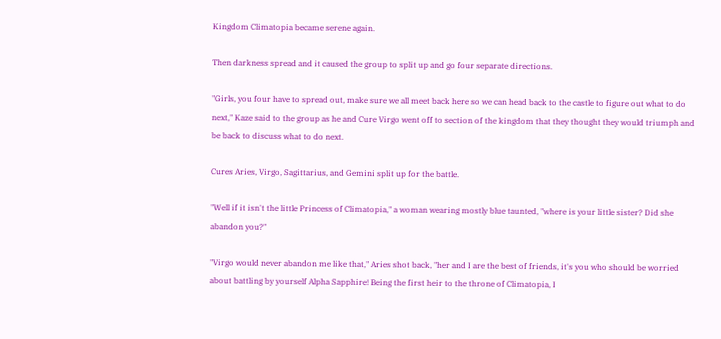Kingdom Climatopia became serene again.

Then darkness spread and it caused the group to split up and go four separate directions.

"Girls, you four have to spread out, make sure we all meet back here so we can head back to the castle to figure out what to do next," Kaze said to the group as he and Cure Virgo went off to section of the kingdom that they thought they would triumph and be back to discuss what to do next.

Cures Aries, Virgo, Sagittarius, and Gemini split up for the battle.

"Well if it isn't the little Princess of Climatopia," a woman wearing mostly blue taunted, "where is your little sister? Did she abandon you?"

"Virgo would never abandon me like that," Aries shot back, "her and I are the best of friends, it's you who should be worried about battling by yourself Alpha Sapphire! Being the first heir to the throne of Climatopia, I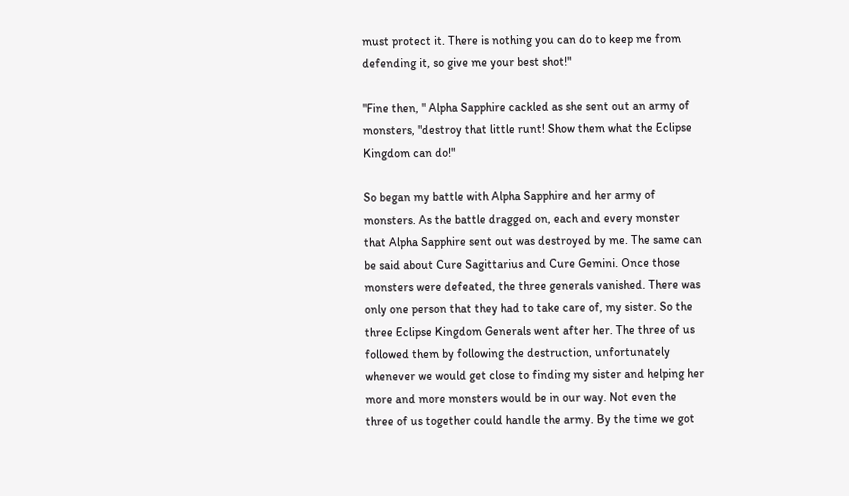must protect it. There is nothing you can do to keep me from defending it, so give me your best shot!"

"Fine then, " Alpha Sapphire cackled as she sent out an army of monsters, "destroy that little runt! Show them what the Eclipse Kingdom can do!"

So began my battle with Alpha Sapphire and her army of monsters. As the battle dragged on, each and every monster that Alpha Sapphire sent out was destroyed by me. The same can be said about Cure Sagittarius and Cure Gemini. Once those monsters were defeated, the three generals vanished. There was only one person that they had to take care of, my sister. So the three Eclipse Kingdom Generals went after her. The three of us followed them by following the destruction, unfortunately whenever we would get close to finding my sister and helping her more and more monsters would be in our way. Not even the three of us together could handle the army. By the time we got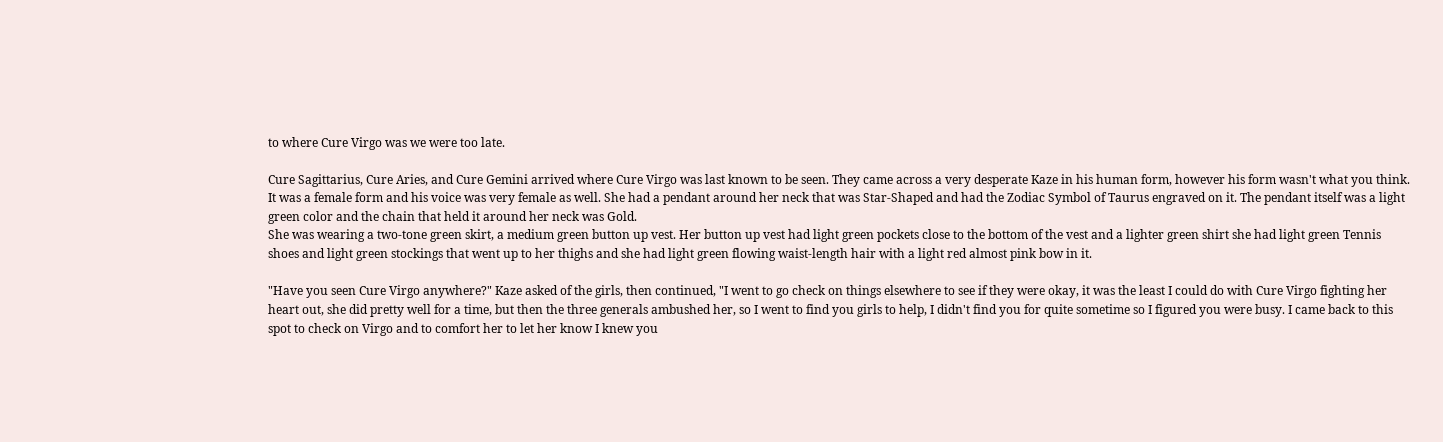to where Cure Virgo was we were too late.

Cure Sagittarius, Cure Aries, and Cure Gemini arrived where Cure Virgo was last known to be seen. They came across a very desperate Kaze in his human form, however his form wasn't what you think. It was a female form and his voice was very female as well. She had a pendant around her neck that was Star-Shaped and had the Zodiac Symbol of Taurus engraved on it. The pendant itself was a light green color and the chain that held it around her neck was Gold.
She was wearing a two-tone green skirt, a medium green button up vest. Her button up vest had light green pockets close to the bottom of the vest and a lighter green shirt she had light green Tennis shoes and light green stockings that went up to her thighs and she had light green flowing waist-length hair with a light red almost pink bow in it.

"Have you seen Cure Virgo anywhere?" Kaze asked of the girls, then continued, "I went to go check on things elsewhere to see if they were okay, it was the least I could do with Cure Virgo fighting her heart out, she did pretty well for a time, but then the three generals ambushed her, so I went to find you girls to help, I didn't find you for quite sometime so I figured you were busy. I came back to this spot to check on Virgo and to comfort her to let her know I knew you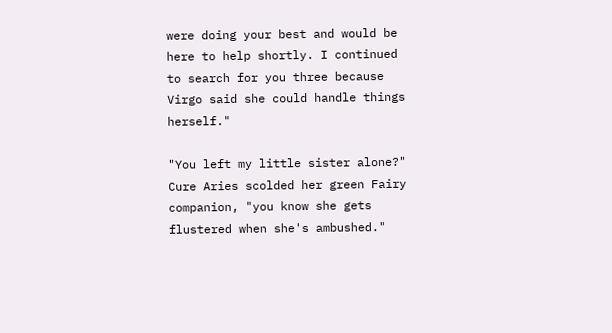were doing your best and would be here to help shortly. I continued to search for you three because Virgo said she could handle things herself."

"You left my little sister alone?" Cure Aries scolded her green Fairy companion, "you know she gets flustered when she's ambushed."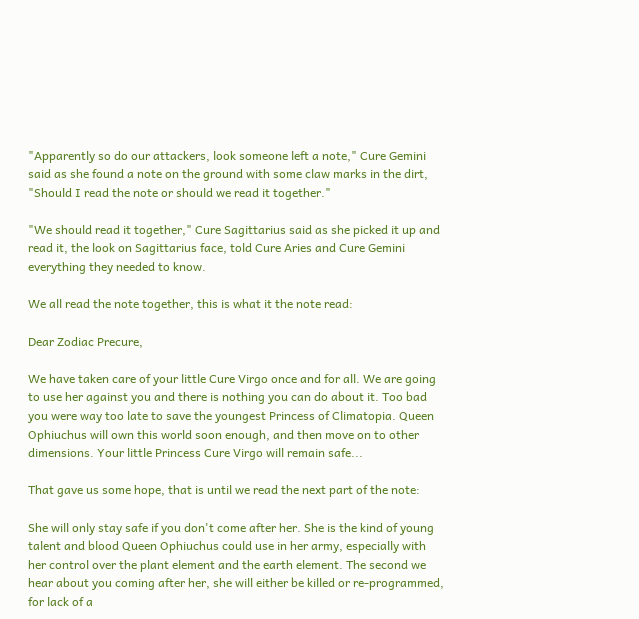"Apparently so do our attackers, look someone left a note," Cure Gemini said as she found a note on the ground with some claw marks in the dirt, "Should I read the note or should we read it together."

"We should read it together," Cure Sagittarius said as she picked it up and read it, the look on Sagittarius face, told Cure Aries and Cure Gemini everything they needed to know.

We all read the note together, this is what it the note read:

Dear Zodiac Precure,

We have taken care of your little Cure Virgo once and for all. We are going to use her against you and there is nothing you can do about it. Too bad you were way too late to save the youngest Princess of Climatopia. Queen Ophiuchus will own this world soon enough, and then move on to other dimensions. Your little Princess Cure Virgo will remain safe...

That gave us some hope, that is until we read the next part of the note:

She will only stay safe if you don't come after her. She is the kind of young talent and blood Queen Ophiuchus could use in her army, especially with her control over the plant element and the earth element. The second we hear about you coming after her, she will either be killed or re-programmed, for lack of a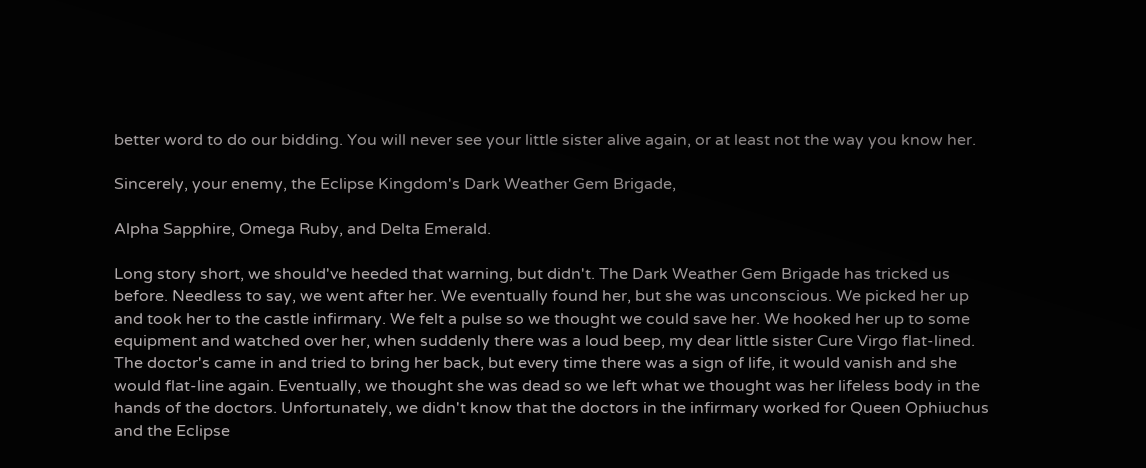better word to do our bidding. You will never see your little sister alive again, or at least not the way you know her.

Sincerely, your enemy, the Eclipse Kingdom's Dark Weather Gem Brigade,

Alpha Sapphire, Omega Ruby, and Delta Emerald.

Long story short, we should've heeded that warning, but didn't. The Dark Weather Gem Brigade has tricked us before. Needless to say, we went after her. We eventually found her, but she was unconscious. We picked her up and took her to the castle infirmary. We felt a pulse so we thought we could save her. We hooked her up to some equipment and watched over her, when suddenly there was a loud beep, my dear little sister Cure Virgo flat-lined. The doctor's came in and tried to bring her back, but every time there was a sign of life, it would vanish and she would flat-line again. Eventually, we thought she was dead so we left what we thought was her lifeless body in the hands of the doctors. Unfortunately, we didn't know that the doctors in the infirmary worked for Queen Ophiuchus and the Eclipse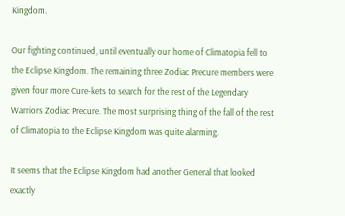Kingdom.

Our fighting continued, until eventually our home of Climatopia fell to the Eclipse Kingdom. The remaining three Zodiac Precure members were given four more Cure-kets to search for the rest of the Legendary Warriors Zodiac Precure. The most surprising thing of the fall of the rest of Climatopia to the Eclipse Kingdom was quite alarming.

It seems that the Eclipse Kingdom had another General that looked exactly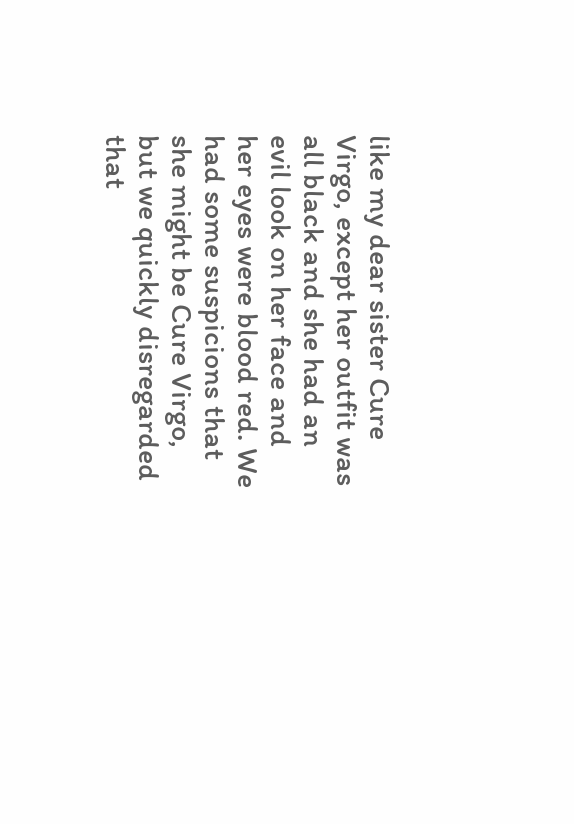like my dear sister Cure Virgo, except her outfit was all black and she had an evil look on her face and her eyes were blood red. We had some suspicions that she might be Cure Virgo, but we quickly disregarded that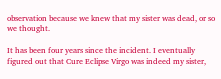observation because we knew that my sister was dead, or so we thought.

It has been four years since the incident. I eventually figured out that Cure Eclipse Virgo was indeed my sister,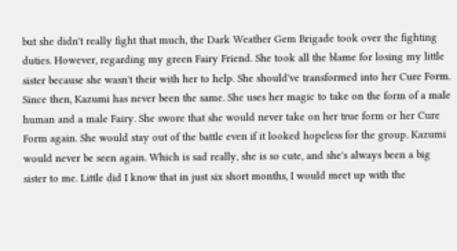but she didn't really fight that much, the Dark Weather Gem Brigade took over the fighting duties. However, regarding my green Fairy Friend. She took all the blame for losing my little sister because she wasn't their with her to help. She should've transformed into her Cure Form. Since then, Kazumi has never been the same. She uses her magic to take on the form of a male human and a male Fairy. She swore that she would never take on her true form or her Cure Form again. She would stay out of the battle even if it looked hopeless for the group. Kazumi would never be seen again. Which is sad really, she is so cute, and she's always been a big sister to me. Little did I know that in just six short months, I would meet up with the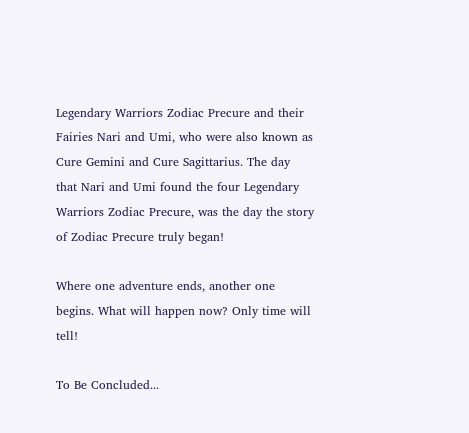Legendary Warriors Zodiac Precure and their Fairies Nari and Umi, who were also known as Cure Gemini and Cure Sagittarius. The day that Nari and Umi found the four Legendary Warriors Zodiac Precure, was the day the story of Zodiac Precure truly began!

Where one adventure ends, another one begins. What will happen now? Only time will tell!

To Be Concluded...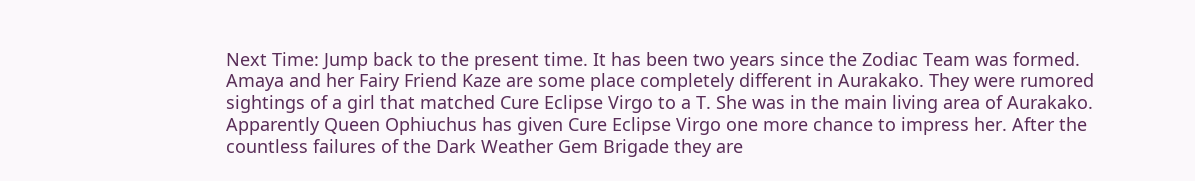Next Time: Jump back to the present time. It has been two years since the Zodiac Team was formed. Amaya and her Fairy Friend Kaze are some place completely different in Aurakako. They were rumored sightings of a girl that matched Cure Eclipse Virgo to a T. She was in the main living area of Aurakako. Apparently Queen Ophiuchus has given Cure Eclipse Virgo one more chance to impress her. After the countless failures of the Dark Weather Gem Brigade they are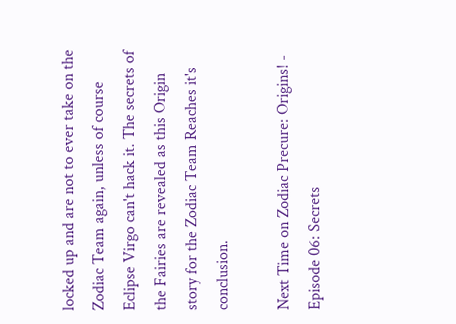locked up and are not to ever take on the Zodiac Team again, unless of course Eclipse Virgo can't hack it. The secrets of the Fairies are revealed as this Origin story for the Zodiac Team Reaches it's conclusion.

Next Time on Zodiac Precure: Origins! - Episode 06: Secrets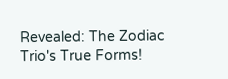Revealed: The Zodiac Trio's True Forms!